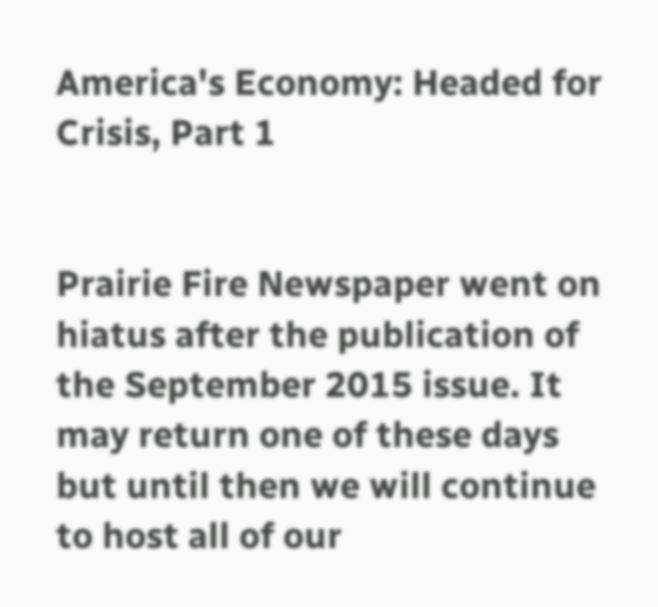America's Economy: Headed for Crisis, Part 1


Prairie Fire Newspaper went on hiatus after the publication of the September 2015 issue. It may return one of these days but until then we will continue to host all of our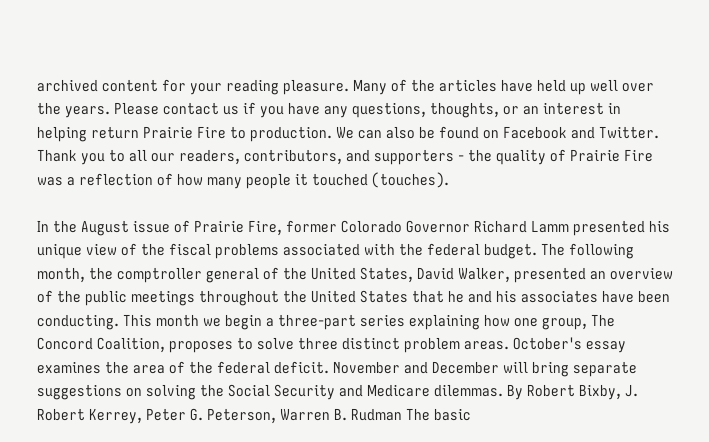archived content for your reading pleasure. Many of the articles have held up well over the years. Please contact us if you have any questions, thoughts, or an interest in helping return Prairie Fire to production. We can also be found on Facebook and Twitter. Thank you to all our readers, contributors, and supporters - the quality of Prairie Fire was a reflection of how many people it touched (touches).

In the August issue of Prairie Fire, former Colorado Governor Richard Lamm presented his unique view of the fiscal problems associated with the federal budget. The following month, the comptroller general of the United States, David Walker, presented an overview of the public meetings throughout the United States that he and his associates have been conducting. This month we begin a three-part series explaining how one group, The Concord Coalition, proposes to solve three distinct problem areas. October's essay examines the area of the federal deficit. November and December will bring separate suggestions on solving the Social Security and Medicare dilemmas. By Robert Bixby, J. Robert Kerrey, Peter G. Peterson, Warren B. Rudman The basic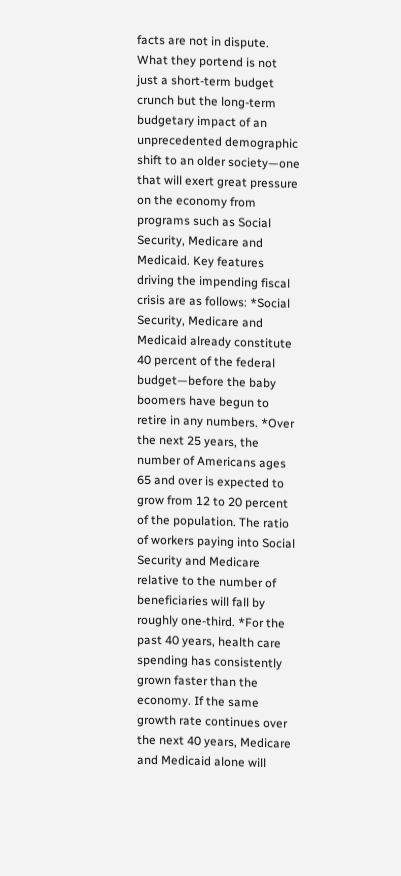facts are not in dispute. What they portend is not just a short-term budget crunch but the long-term budgetary impact of an unprecedented demographic shift to an older society—one that will exert great pressure on the economy from programs such as Social Security, Medicare and Medicaid. Key features driving the impending fiscal crisis are as follows: *Social Security, Medicare and Medicaid already constitute 40 percent of the federal budget—before the baby boomers have begun to retire in any numbers. *Over the next 25 years, the number of Americans ages 65 and over is expected to grow from 12 to 20 percent of the population. The ratio of workers paying into Social Security and Medicare relative to the number of beneficiaries will fall by roughly one-third. *For the past 40 years, health care spending has consistently grown faster than the economy. If the same growth rate continues over the next 40 years, Medicare and Medicaid alone will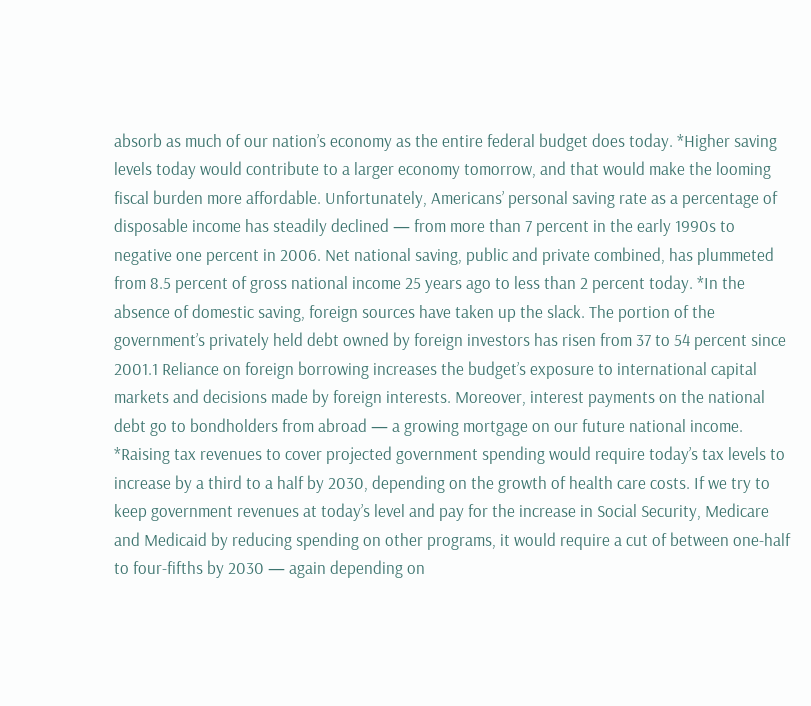absorb as much of our nation’s economy as the entire federal budget does today. *Higher saving levels today would contribute to a larger economy tomorrow, and that would make the looming fiscal burden more affordable. Unfortunately, Americans’ personal saving rate as a percentage of disposable income has steadily declined — from more than 7 percent in the early 1990s to negative one percent in 2006. Net national saving, public and private combined, has plummeted from 8.5 percent of gross national income 25 years ago to less than 2 percent today. *In the absence of domestic saving, foreign sources have taken up the slack. The portion of the government’s privately held debt owned by foreign investors has risen from 37 to 54 percent since 2001.1 Reliance on foreign borrowing increases the budget’s exposure to international capital markets and decisions made by foreign interests. Moreover, interest payments on the national debt go to bondholders from abroad — a growing mortgage on our future national income. *Raising tax revenues to cover projected government spending would require today’s tax levels to increase by a third to a half by 2030, depending on the growth of health care costs. If we try to keep government revenues at today’s level and pay for the increase in Social Security, Medicare and Medicaid by reducing spending on other programs, it would require a cut of between one-half to four-fifths by 2030 — again depending on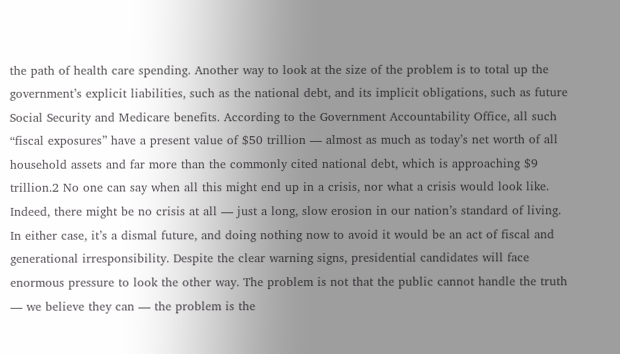the path of health care spending. Another way to look at the size of the problem is to total up the government’s explicit liabilities, such as the national debt, and its implicit obligations, such as future Social Security and Medicare benefits. According to the Government Accountability Office, all such “fiscal exposures” have a present value of $50 trillion — almost as much as today’s net worth of all household assets and far more than the commonly cited national debt, which is approaching $9 trillion.2 No one can say when all this might end up in a crisis, nor what a crisis would look like. Indeed, there might be no crisis at all — just a long, slow erosion in our nation’s standard of living. In either case, it’s a dismal future, and doing nothing now to avoid it would be an act of fiscal and generational irresponsibility. Despite the clear warning signs, presidential candidates will face enormous pressure to look the other way. The problem is not that the public cannot handle the truth — we believe they can — the problem is the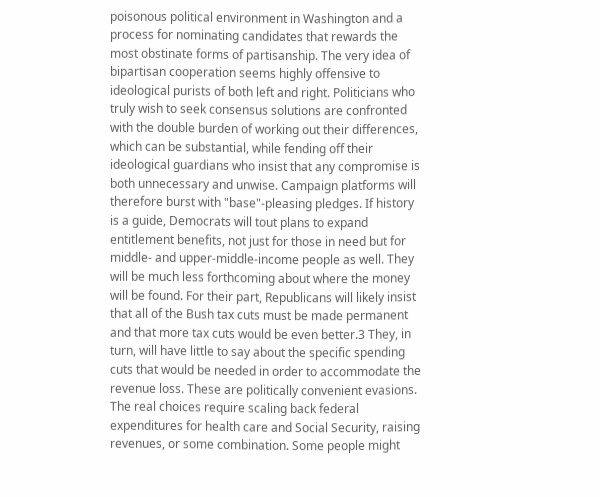poisonous political environment in Washington and a process for nominating candidates that rewards the most obstinate forms of partisanship. The very idea of bipartisan cooperation seems highly offensive to ideological purists of both left and right. Politicians who truly wish to seek consensus solutions are confronted with the double burden of working out their differences, which can be substantial, while fending off their ideological guardians who insist that any compromise is both unnecessary and unwise. Campaign platforms will therefore burst with "base"-pleasing pledges. If history is a guide, Democrats will tout plans to expand entitlement benefits, not just for those in need but for middle- and upper-middle-income people as well. They will be much less forthcoming about where the money will be found. For their part, Republicans will likely insist that all of the Bush tax cuts must be made permanent and that more tax cuts would be even better.3 They, in turn, will have little to say about the specific spending cuts that would be needed in order to accommodate the revenue loss. These are politically convenient evasions. The real choices require scaling back federal expenditures for health care and Social Security, raising revenues, or some combination. Some people might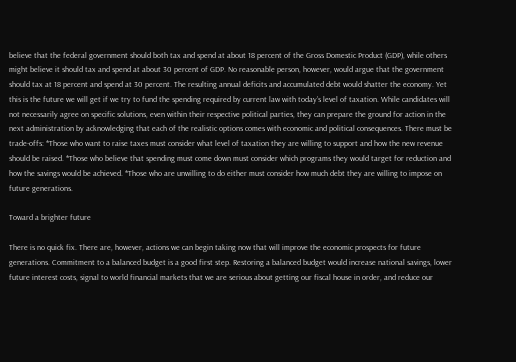believe that the federal government should both tax and spend at about 18 percent of the Gross Domestic Product (GDP), while others might believe it should tax and spend at about 30 percent of GDP. No reasonable person, however, would argue that the government should tax at 18 percent and spend at 30 percent. The resulting annual deficits and accumulated debt would shatter the economy. Yet this is the future we will get if we try to fund the spending required by current law with today’s level of taxation. While candidates will not necessarily agree on specific solutions, even within their respective political parties, they can prepare the ground for action in the next administration by acknowledging that each of the realistic options comes with economic and political consequences. There must be trade-offs: *Those who want to raise taxes must consider what level of taxation they are willing to support and how the new revenue should be raised. *Those who believe that spending must come down must consider which programs they would target for reduction and how the savings would be achieved. *Those who are unwilling to do either must consider how much debt they are willing to impose on future generations.

Toward a brighter future

There is no quick fix. There are, however, actions we can begin taking now that will improve the economic prospects for future generations. Commitment to a balanced budget is a good first step. Restoring a balanced budget would increase national savings, lower future interest costs, signal to world financial markets that we are serious about getting our fiscal house in order, and reduce our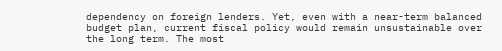dependency on foreign lenders. Yet, even with a near-term balanced budget plan, current fiscal policy would remain unsustainable over the long term. The most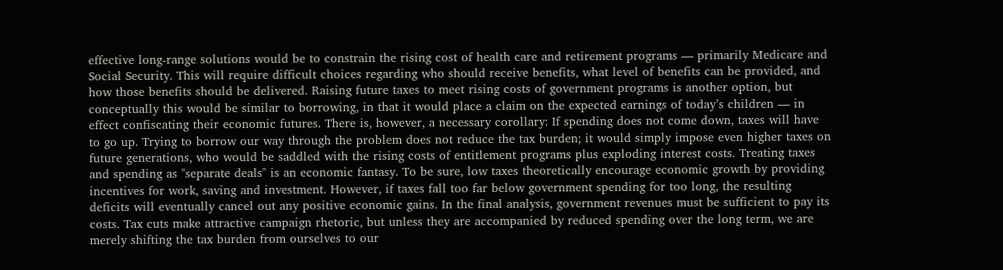effective long-range solutions would be to constrain the rising cost of health care and retirement programs — primarily Medicare and Social Security. This will require difficult choices regarding who should receive benefits, what level of benefits can be provided, and how those benefits should be delivered. Raising future taxes to meet rising costs of government programs is another option, but conceptually this would be similar to borrowing, in that it would place a claim on the expected earnings of today’s children — in effect confiscating their economic futures. There is, however, a necessary corollary: If spending does not come down, taxes will have to go up. Trying to borrow our way through the problem does not reduce the tax burden; it would simply impose even higher taxes on future generations, who would be saddled with the rising costs of entitlement programs plus exploding interest costs. Treating taxes and spending as "separate deals" is an economic fantasy. To be sure, low taxes theoretically encourage economic growth by providing incentives for work, saving and investment. However, if taxes fall too far below government spending for too long, the resulting deficits will eventually cancel out any positive economic gains. In the final analysis, government revenues must be sufficient to pay its costs. Tax cuts make attractive campaign rhetoric, but unless they are accompanied by reduced spending over the long term, we are merely shifting the tax burden from ourselves to our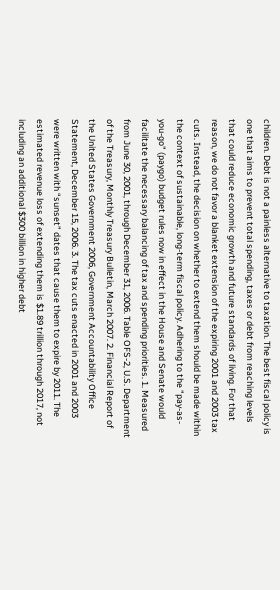children. Debt is not a painless alternative to taxation. The best fiscal policy is one that aims to prevent total spending, taxes or debt from reaching levels that could reduce economic growth and future standards of living. For that reason, we do not favor a blanket extension of the expiring 2001 and 2003 tax cuts. Instead, the decision on whether to extend them should be made within the context of sustainable, long-term fiscal policy. Adhering to the "pay-as-you-go" (paygo) budget rules now in effect in the House and Senate would facilitate the necessary balancing of tax and spending priorities. 1. Measured from June 30, 2001, through December 31, 2006. Table OFS-2, U.S. Department of the Treasury, Monthly Treasury Bulletin, March 2007. 2. Financial Report of the United States Government 2006, Government Accountability Office Statement, December 15, 2006. 3. The tax cuts enacted in 2001 and 2003 were written with “sunset” dates that cause them to expire by 2011. The estimated revenue loss of extending them is $1.89 trillion through 2017, not including an additional $300 billion in higher debt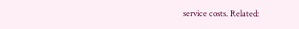service costs. Related: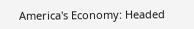America's Economy: Headed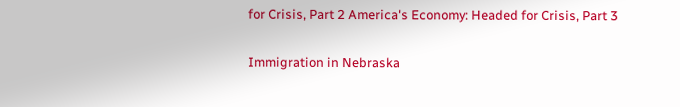for Crisis, Part 2 America's Economy: Headed for Crisis, Part 3

Immigration in Nebraska